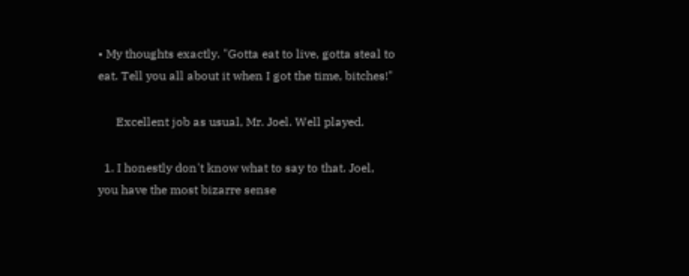• My thoughts exactly. "Gotta eat to live, gotta steal to eat. Tell you all about it when I got the time, bitches!"

      Excellent job as usual, Mr. Joel. Well played.

  1. I honestly don't know what to say to that. Joel, you have the most bizarre sense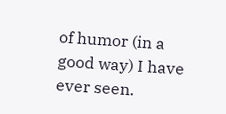of humor (in a good way) I have ever seen.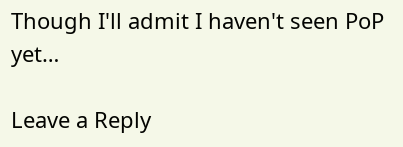Though I'll admit I haven't seen PoP yet…

Leave a Reply